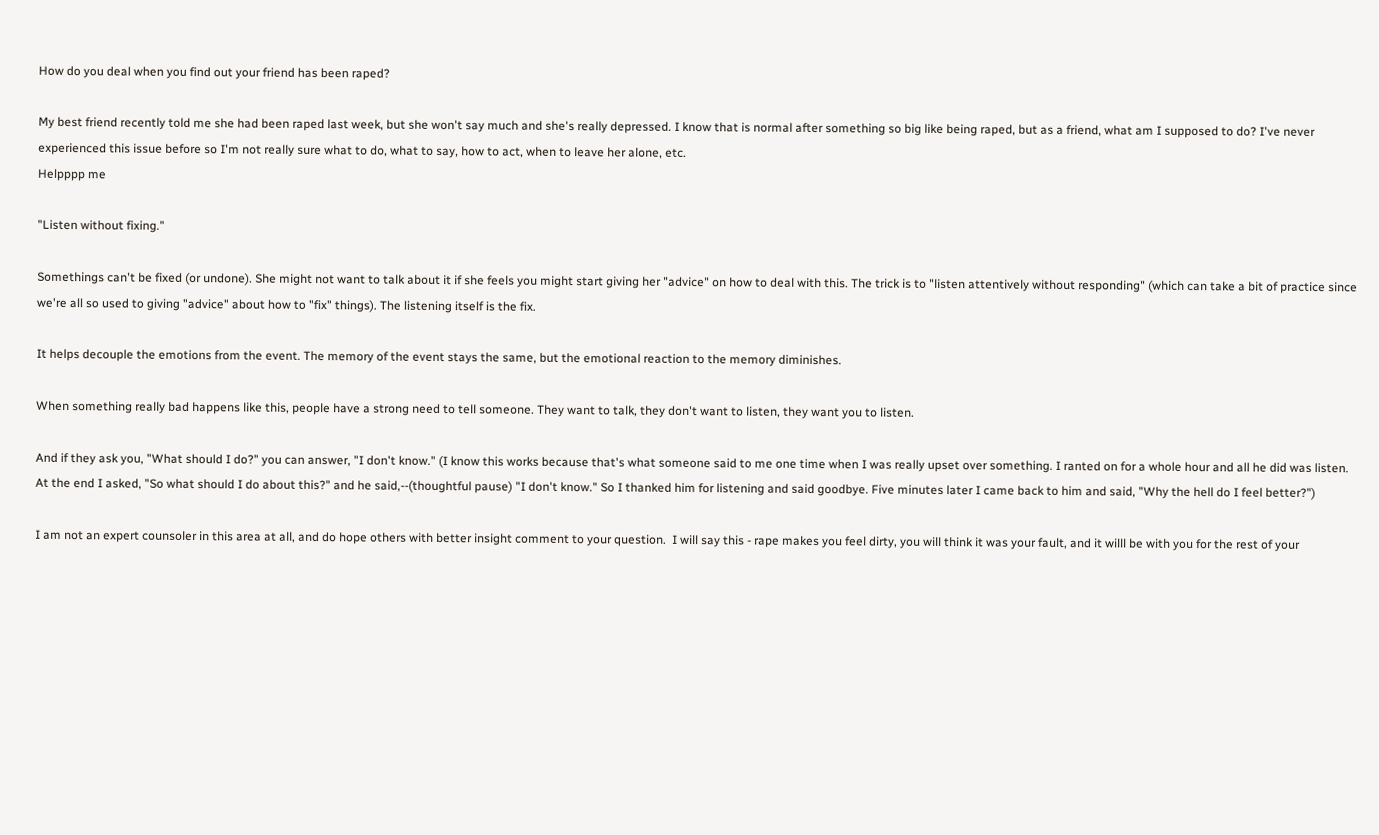How do you deal when you find out your friend has been raped?

My best friend recently told me she had been raped last week, but she won't say much and she's really depressed. I know that is normal after something so big like being raped, but as a friend, what am I supposed to do? I've never experienced this issue before so I'm not really sure what to do, what to say, how to act, when to leave her alone, etc.
Helpppp me

"Listen without fixing."

Somethings can't be fixed (or undone). She might not want to talk about it if she feels you might start giving her "advice" on how to deal with this. The trick is to "listen attentively without responding" (which can take a bit of practice since we're all so used to giving "advice" about how to "fix" things). The listening itself is the fix.

It helps decouple the emotions from the event. The memory of the event stays the same, but the emotional reaction to the memory diminishes.

When something really bad happens like this, people have a strong need to tell someone. They want to talk, they don't want to listen, they want you to listen.

And if they ask you, "What should I do?" you can answer, "I don't know." (I know this works because that's what someone said to me one time when I was really upset over something. I ranted on for a whole hour and all he did was listen. At the end I asked, "So what should I do about this?" and he said,--(thoughtful pause) "I don't know." So I thanked him for listening and said goodbye. Five minutes later I came back to him and said, "Why the hell do I feel better?")

I am not an expert counsoler in this area at all, and do hope others with better insight comment to your question.  I will say this - rape makes you feel dirty, you will think it was your fault, and it willl be with you for the rest of your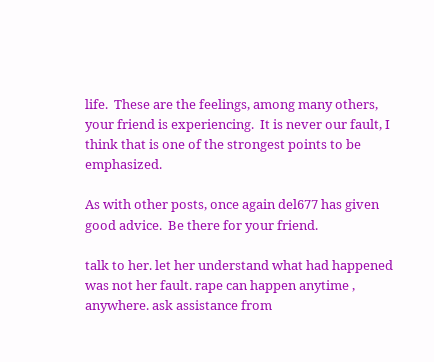life.  These are the feelings, among many others, your friend is experiencing.  It is never our fault, I think that is one of the strongest points to be emphasized.

As with other posts, once again del677 has given good advice.  Be there for your friend.

talk to her. let her understand what had happened was not her fault. rape can happen anytime , anywhere. ask assistance from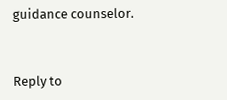guidance counselor.


Reply to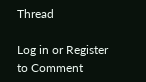Thread

Log in or Register to Comment